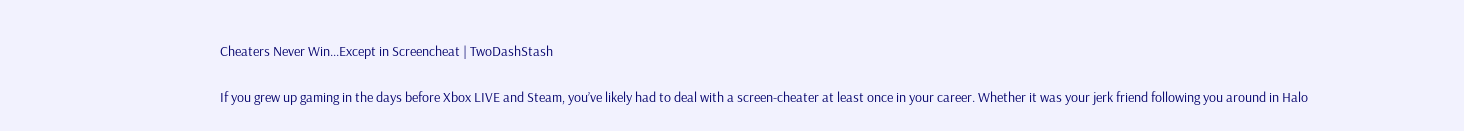Cheaters Never Win...Except in Screencheat | TwoDashStash

If you grew up gaming in the days before Xbox LIVE and Steam, you’ve likely had to deal with a screen-cheater at least once in your career. Whether it was your jerk friend following you around in Halo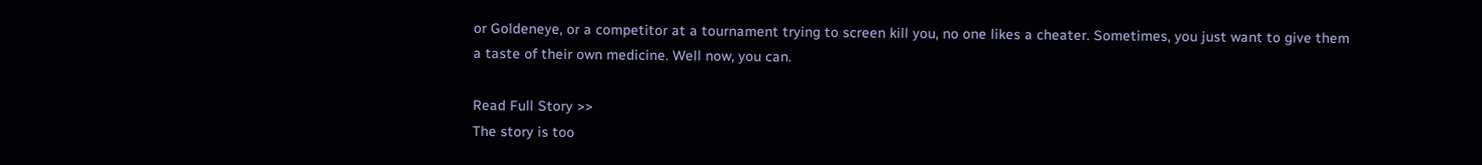or Goldeneye, or a competitor at a tournament trying to screen kill you, no one likes a cheater. Sometimes, you just want to give them a taste of their own medicine. Well now, you can.

Read Full Story >>
The story is too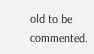old to be commented.